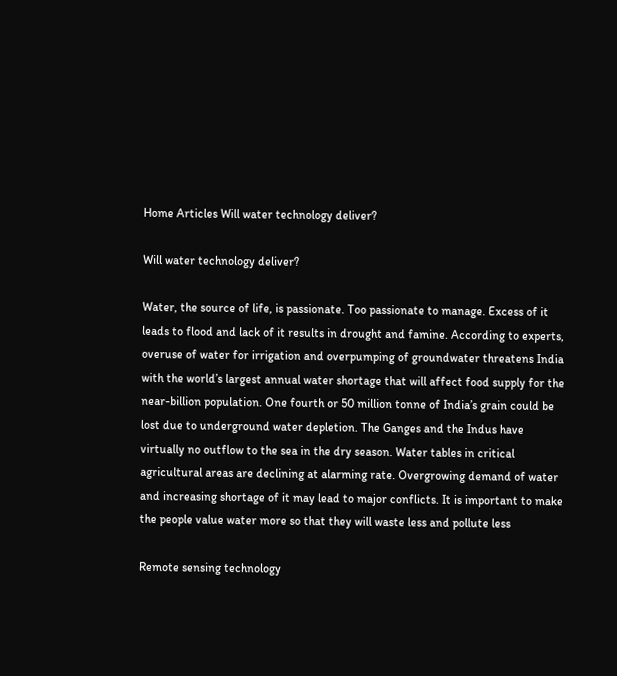Home Articles Will water technology deliver?

Will water technology deliver?

Water, the source of life, is passionate. Too passionate to manage. Excess of it leads to flood and lack of it results in drought and famine. According to experts, overuse of water for irrigation and overpumping of groundwater threatens India with the world’s largest annual water shortage that will affect food supply for the near-billion population. One fourth or 50 million tonne of India’s grain could be lost due to underground water depletion. The Ganges and the Indus have virtually no outflow to the sea in the dry season. Water tables in critical agricultural areas are declining at alarming rate. Overgrowing demand of water and increasing shortage of it may lead to major conflicts. It is important to make the people value water more so that they will waste less and pollute less

Remote sensing technology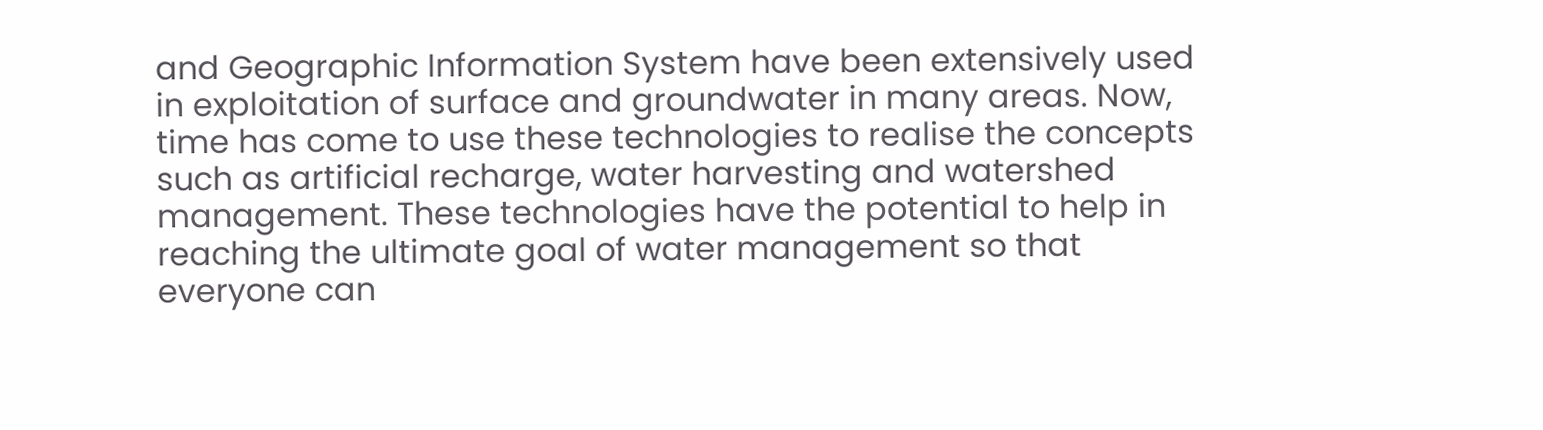and Geographic Information System have been extensively used in exploitation of surface and groundwater in many areas. Now, time has come to use these technologies to realise the concepts such as artificial recharge, water harvesting and watershed management. These technologies have the potential to help in reaching the ultimate goal of water management so that everyone can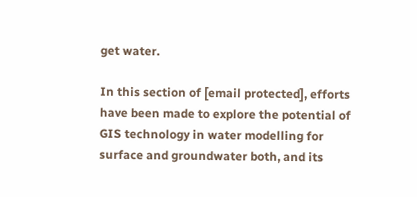get water.

In this section of [email protected], efforts have been made to explore the potential of GIS technology in water modelling for surface and groundwater both, and its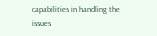capabilities in handling the issues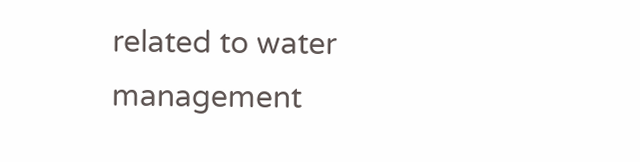related to water management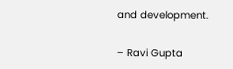and development.

– Ravi Gupta